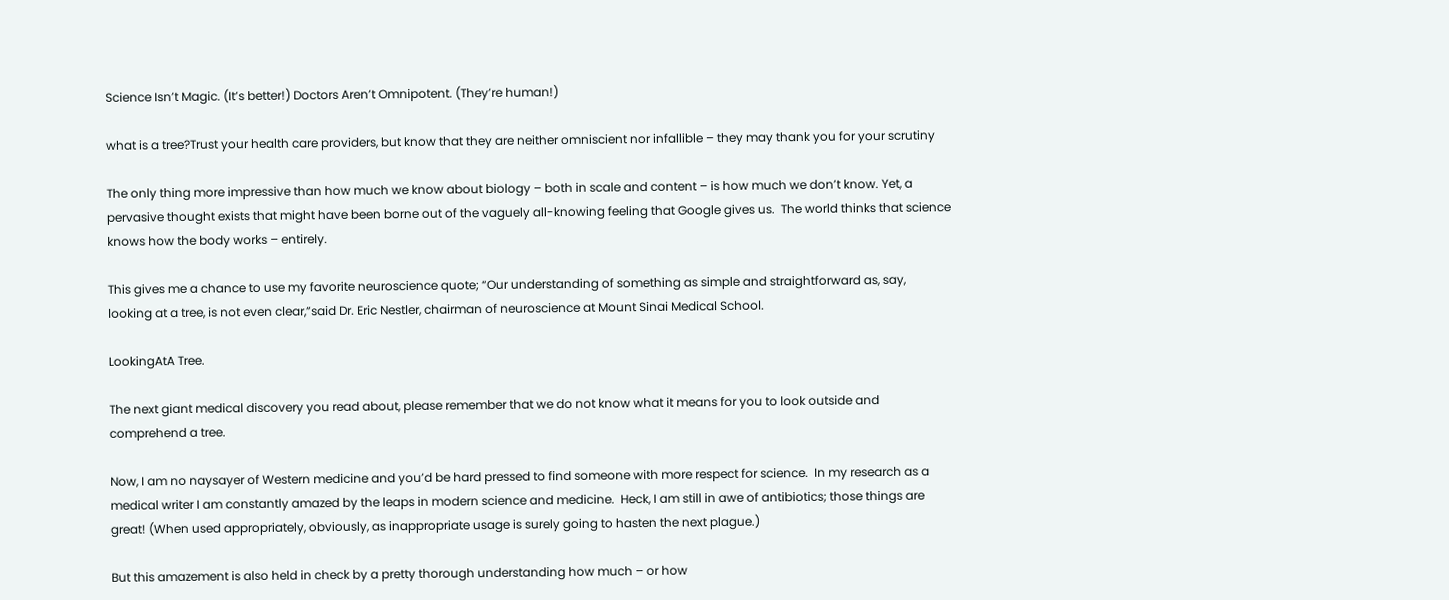Science Isn’t Magic. (It’s better!) Doctors Aren’t Omnipotent. (They’re human!)

what is a tree?Trust your health care providers, but know that they are neither omniscient nor infallible – they may thank you for your scrutiny

The only thing more impressive than how much we know about biology – both in scale and content – is how much we don’t know. Yet, a pervasive thought exists that might have been borne out of the vaguely all-knowing feeling that Google gives us.  The world thinks that science knows how the body works – entirely.

This gives me a chance to use my favorite neuroscience quote; “Our understanding of something as simple and straightforward as, say, looking at a tree, is not even clear,”said Dr. Eric Nestler, chairman of neuroscience at Mount Sinai Medical School.

LookingAtA Tree.

The next giant medical discovery you read about, please remember that we do not know what it means for you to look outside and comprehend a tree.

Now, I am no naysayer of Western medicine and you’d be hard pressed to find someone with more respect for science.  In my research as a medical writer I am constantly amazed by the leaps in modern science and medicine.  Heck, I am still in awe of antibiotics; those things are great! (When used appropriately, obviously, as inappropriate usage is surely going to hasten the next plague.)

But this amazement is also held in check by a pretty thorough understanding how much – or how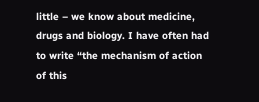little – we know about medicine, drugs and biology. I have often had to write “the mechanism of action of this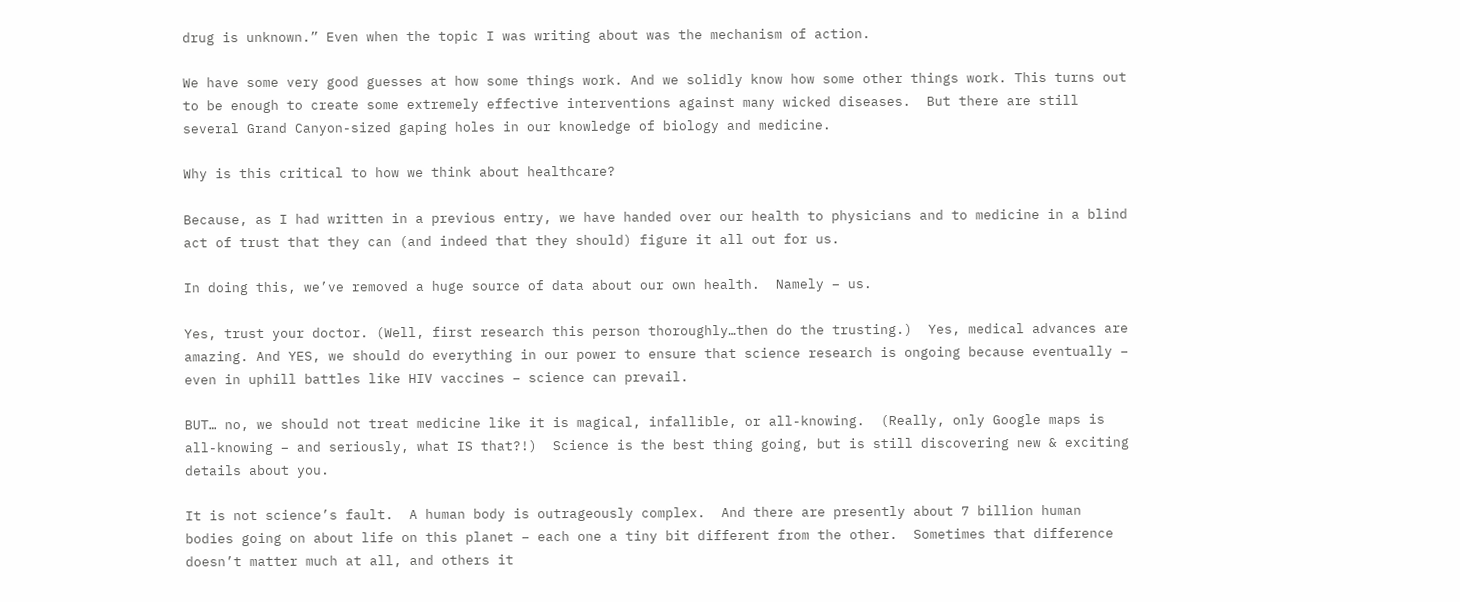drug is unknown.” Even when the topic I was writing about was the mechanism of action.

We have some very good guesses at how some things work. And we solidly know how some other things work. This turns out to be enough to create some extremely effective interventions against many wicked diseases.  But there are still several Grand Canyon-sized gaping holes in our knowledge of biology and medicine.

Why is this critical to how we think about healthcare?

Because, as I had written in a previous entry, we have handed over our health to physicians and to medicine in a blind act of trust that they can (and indeed that they should) figure it all out for us.

In doing this, we’ve removed a huge source of data about our own health.  Namely – us.

Yes, trust your doctor. (Well, first research this person thoroughly…then do the trusting.)  Yes, medical advances are amazing. And YES, we should do everything in our power to ensure that science research is ongoing because eventually – even in uphill battles like HIV vaccines – science can prevail.

BUT… no, we should not treat medicine like it is magical, infallible, or all-knowing.  (Really, only Google maps is all-knowing – and seriously, what IS that?!)  Science is the best thing going, but is still discovering new & exciting details about you.

It is not science’s fault.  A human body is outrageously complex.  And there are presently about 7 billion human bodies going on about life on this planet – each one a tiny bit different from the other.  Sometimes that difference doesn’t matter much at all, and others it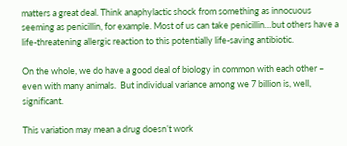matters a great deal. Think anaphylactic shock from something as innocuous seeming as penicillin, for example. Most of us can take penicillin…but others have a life-threatening allergic reaction to this potentially life-saving antibiotic.

On the whole, we do have a good deal of biology in common with each other – even with many animals.  But individual variance among we 7 billion is, well, significant.

This variation may mean a drug doesn’t work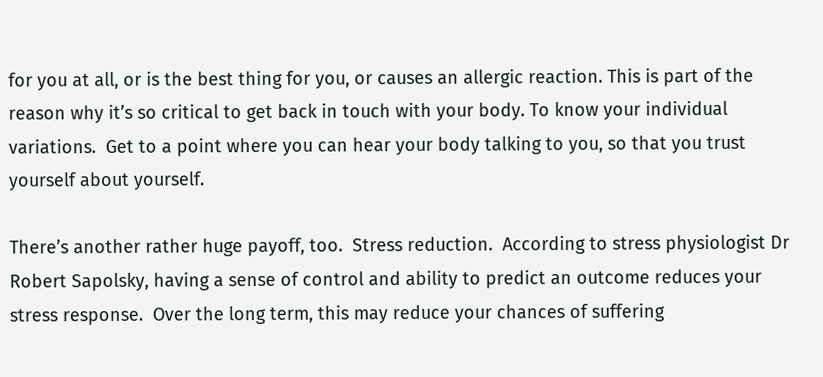for you at all, or is the best thing for you, or causes an allergic reaction. This is part of the reason why it’s so critical to get back in touch with your body. To know your individual variations.  Get to a point where you can hear your body talking to you, so that you trust yourself about yourself.

There’s another rather huge payoff, too.  Stress reduction.  According to stress physiologist Dr Robert Sapolsky, having a sense of control and ability to predict an outcome reduces your stress response.  Over the long term, this may reduce your chances of suffering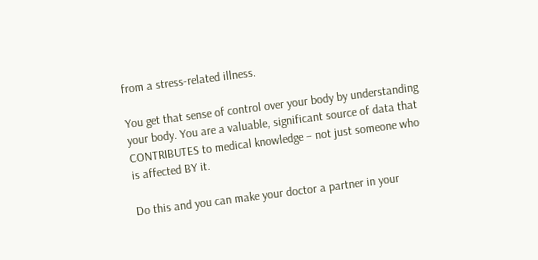from a stress-related illness.

You get that sense of control over your body by understanding your body. You are a valuable, significant source of data that CONTRIBUTES to medical knowledge – not just someone who is affected BY it.

Do this and you can make your doctor a partner in your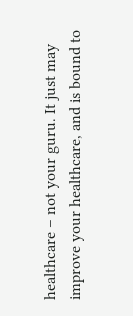healthcare – not your guru. It just may improve your healthcare, and is bound to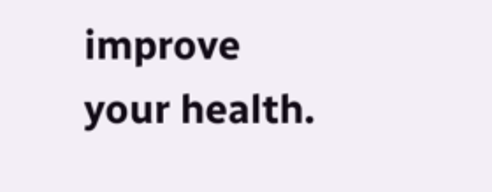improve your health.